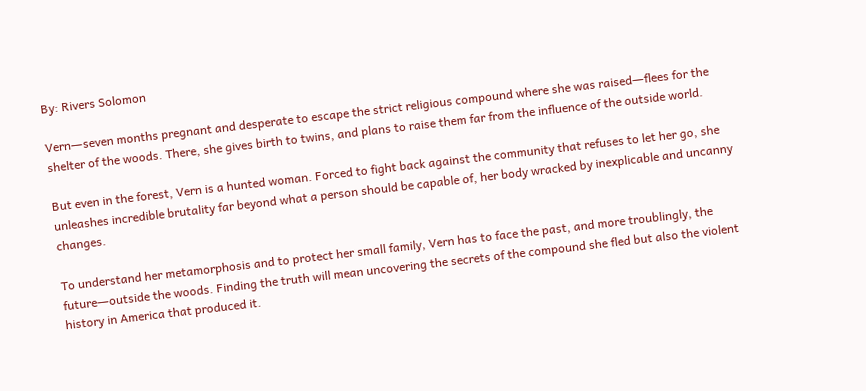By: Rivers Solomon

Vern―seven months pregnant and desperate to escape the strict religious compound where she was raised―flees for the shelter of the woods. There, she gives birth to twins, and plans to raise them far from the influence of the outside world.

But even in the forest, Vern is a hunted woman. Forced to fight back against the community that refuses to let her go, she unleashes incredible brutality far beyond what a person should be capable of, her body wracked by inexplicable and uncanny changes.

To understand her metamorphosis and to protect her small family, Vern has to face the past, and more troublingly, the future―outside the woods. Finding the truth will mean uncovering the secrets of the compound she fled but also the violent history in America that produced it.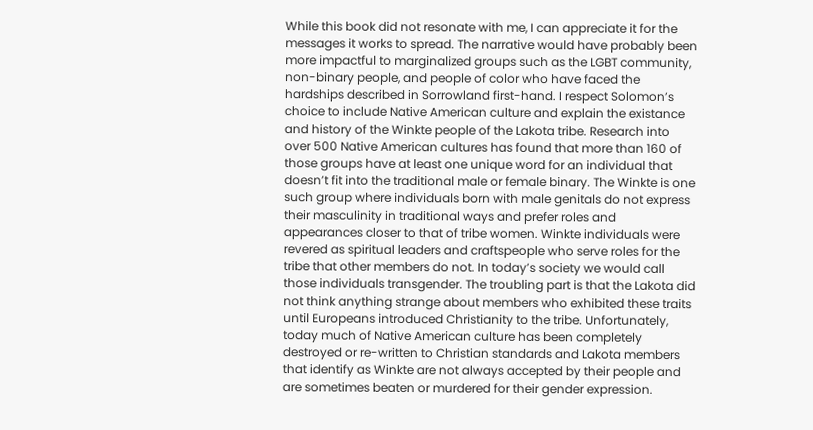While this book did not resonate with me, I can appreciate it for the messages it works to spread. The narrative would have probably been more impactful to marginalized groups such as the LGBT community, non-binary people, and people of color who have faced the hardships described in Sorrowland first-hand. I respect Solomon’s choice to include Native American culture and explain the existance and history of the Winkte people of the Lakota tribe. Research into over 500 Native American cultures has found that more than 160 of those groups have at least one unique word for an individual that doesn’t fit into the traditional male or female binary. The Winkte is one such group where individuals born with male genitals do not express their masculinity in traditional ways and prefer roles and appearances closer to that of tribe women. Winkte individuals were revered as spiritual leaders and craftspeople who serve roles for the tribe that other members do not. In today’s society we would call those individuals transgender. The troubling part is that the Lakota did not think anything strange about members who exhibited these traits until Europeans introduced Christianity to the tribe. Unfortunately, today much of Native American culture has been completely destroyed or re-written to Christian standards and Lakota members that identify as Winkte are not always accepted by their people and are sometimes beaten or murdered for their gender expression.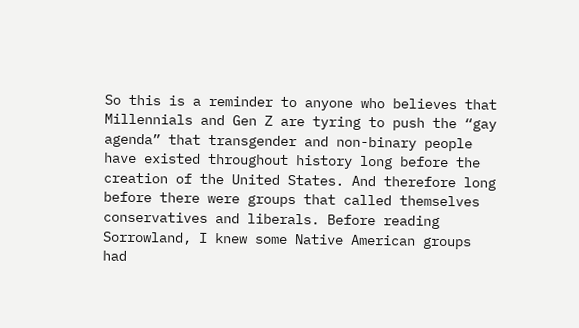So this is a reminder to anyone who believes that Millennials and Gen Z are tyring to push the “gay agenda” that transgender and non-binary people have existed throughout history long before the creation of the United States. And therefore long before there were groups that called themselves conservatives and liberals. Before reading Sorrowland, I knew some Native American groups had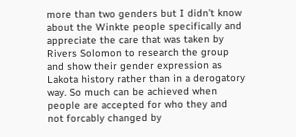more than two genders but I didn’t know about the Winkte people specifically and appreciate the care that was taken by Rivers Solomon to research the group and show their gender expression as Lakota history rather than in a derogatory way. So much can be achieved when people are accepted for who they and not forcably changed by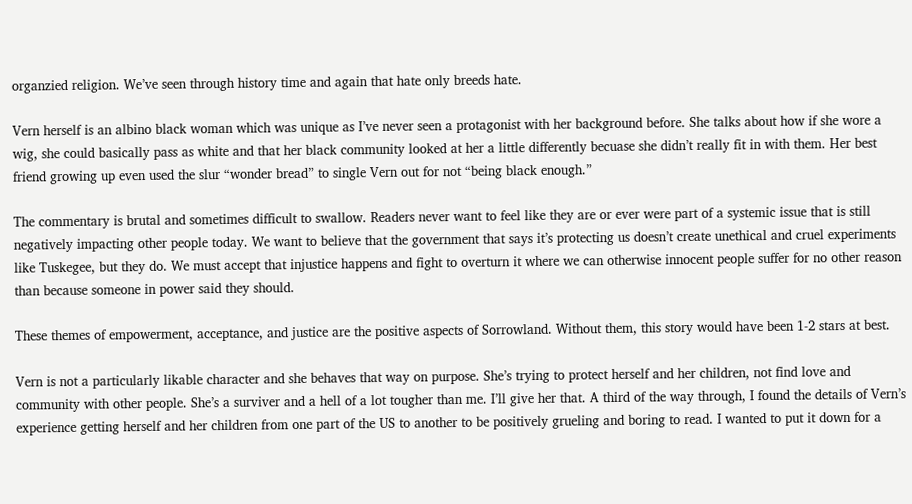organzied religion. We’ve seen through history time and again that hate only breeds hate.

Vern herself is an albino black woman which was unique as I’ve never seen a protagonist with her background before. She talks about how if she wore a wig, she could basically pass as white and that her black community looked at her a little differently becuase she didn’t really fit in with them. Her best friend growing up even used the slur “wonder bread” to single Vern out for not “being black enough.”

The commentary is brutal and sometimes difficult to swallow. Readers never want to feel like they are or ever were part of a systemic issue that is still negatively impacting other people today. We want to believe that the government that says it’s protecting us doesn’t create unethical and cruel experiments like Tuskegee, but they do. We must accept that injustice happens and fight to overturn it where we can otherwise innocent people suffer for no other reason than because someone in power said they should.

These themes of empowerment, acceptance, and justice are the positive aspects of Sorrowland. Without them, this story would have been 1-2 stars at best.

Vern is not a particularly likable character and she behaves that way on purpose. She’s trying to protect herself and her children, not find love and community with other people. She’s a surviver and a hell of a lot tougher than me. I’ll give her that. A third of the way through, I found the details of Vern’s experience getting herself and her children from one part of the US to another to be positively grueling and boring to read. I wanted to put it down for a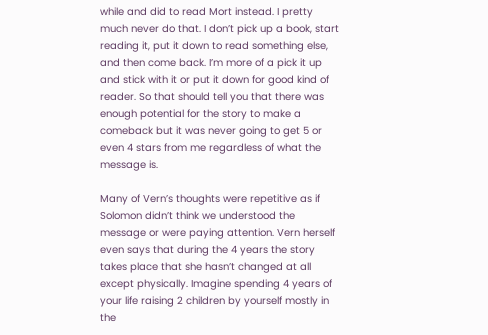while and did to read Mort instead. I pretty much never do that. I don’t pick up a book, start reading it, put it down to read something else, and then come back. I’m more of a pick it up and stick with it or put it down for good kind of reader. So that should tell you that there was enough potential for the story to make a comeback but it was never going to get 5 or even 4 stars from me regardless of what the message is.

Many of Vern’s thoughts were repetitive as if Solomon didn’t think we understood the message or were paying attention. Vern herself even says that during the 4 years the story takes place that she hasn’t changed at all except physically. Imagine spending 4 years of your life raising 2 children by yourself mostly in the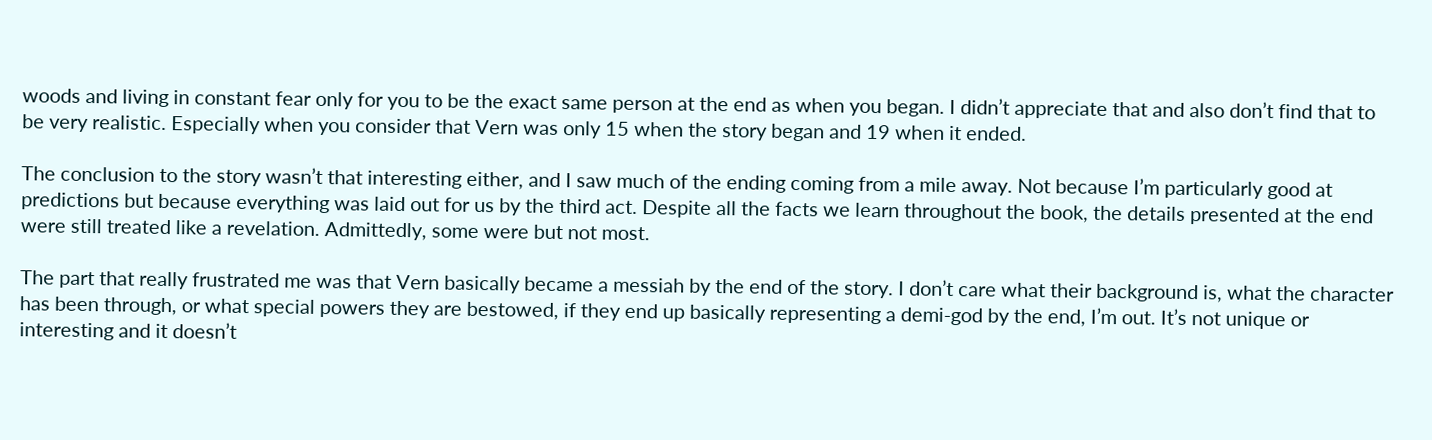woods and living in constant fear only for you to be the exact same person at the end as when you began. I didn’t appreciate that and also don’t find that to be very realistic. Especially when you consider that Vern was only 15 when the story began and 19 when it ended.

The conclusion to the story wasn’t that interesting either, and I saw much of the ending coming from a mile away. Not because I’m particularly good at predictions but because everything was laid out for us by the third act. Despite all the facts we learn throughout the book, the details presented at the end were still treated like a revelation. Admittedly, some were but not most.

The part that really frustrated me was that Vern basically became a messiah by the end of the story. I don’t care what their background is, what the character has been through, or what special powers they are bestowed, if they end up basically representing a demi-god by the end, I’m out. It’s not unique or interesting and it doesn’t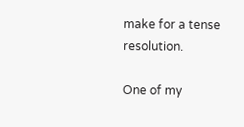make for a tense resolution.

One of my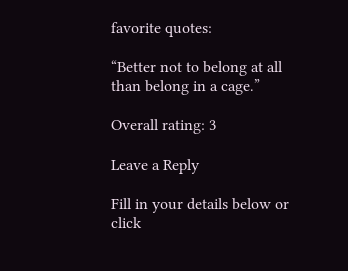favorite quotes:

“Better not to belong at all than belong in a cage.”

Overall rating: 3

Leave a Reply

Fill in your details below or click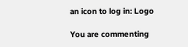an icon to log in: Logo

You are commenting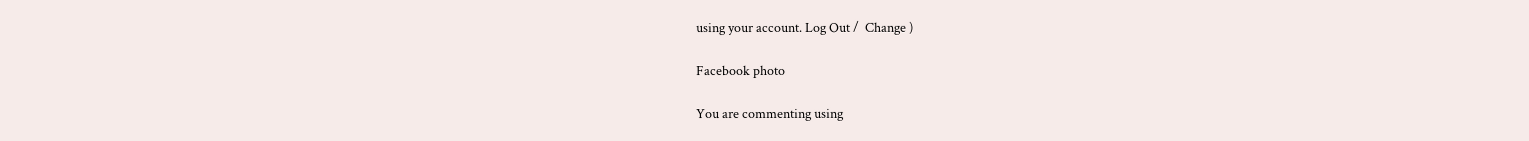using your account. Log Out /  Change )

Facebook photo

You are commenting using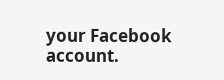your Facebook account.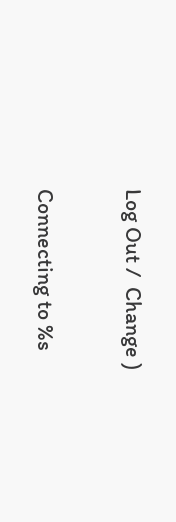Log Out /  Change )

Connecting to %s